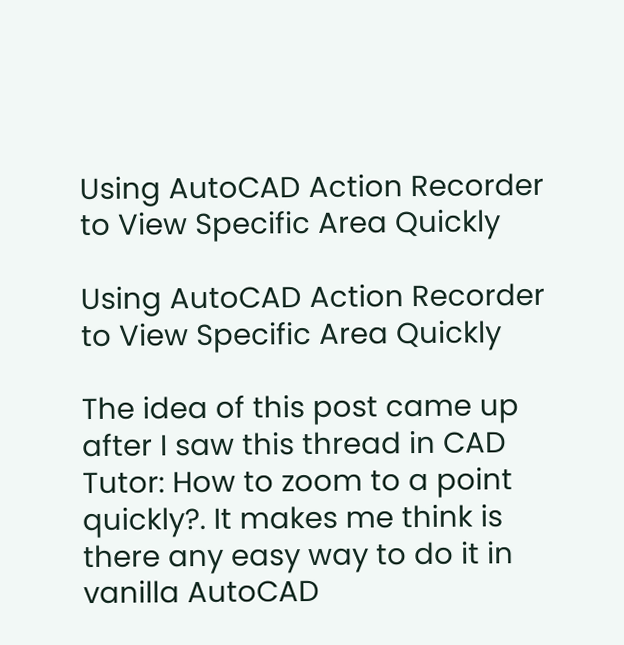Using AutoCAD Action Recorder to View Specific Area Quickly

Using AutoCAD Action Recorder to View Specific Area Quickly

The idea of this post came up after I saw this thread in CAD Tutor: How to zoom to a point quickly?. It makes me think is there any easy way to do it in vanilla AutoCAD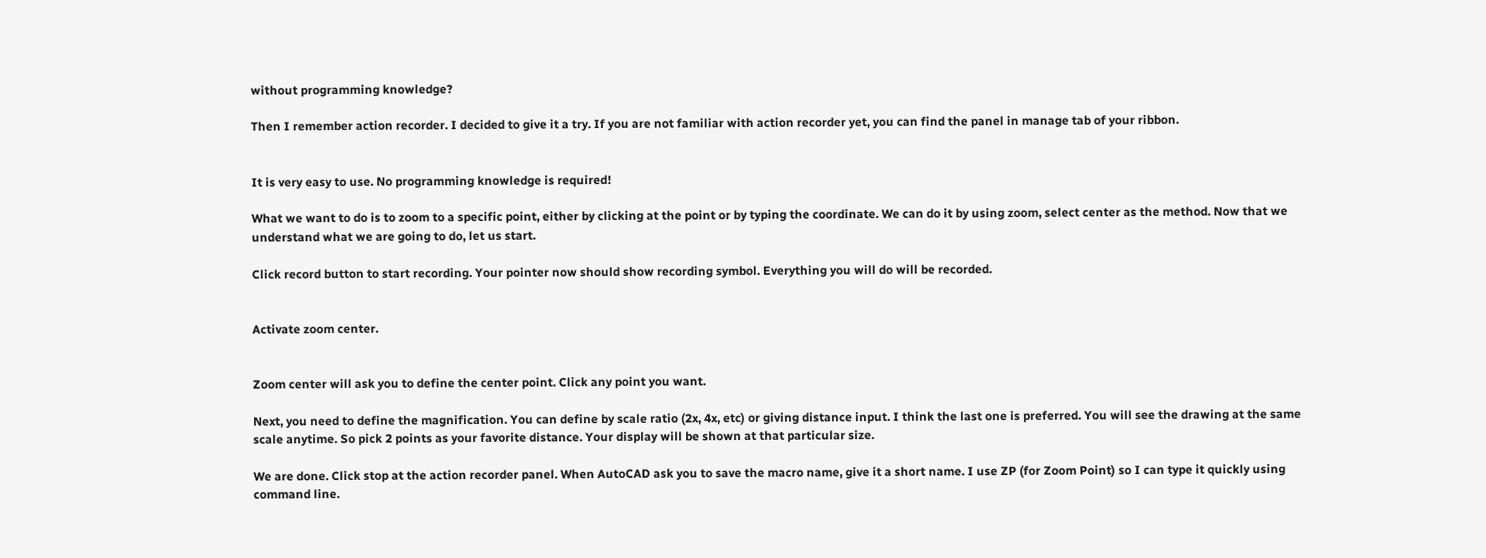without programming knowledge?

Then I remember action recorder. I decided to give it a try. If you are not familiar with action recorder yet, you can find the panel in manage tab of your ribbon.


It is very easy to use. No programming knowledge is required!

What we want to do is to zoom to a specific point, either by clicking at the point or by typing the coordinate. We can do it by using zoom, select center as the method. Now that we understand what we are going to do, let us start.

Click record button to start recording. Your pointer now should show recording symbol. Everything you will do will be recorded.


Activate zoom center.


Zoom center will ask you to define the center point. Click any point you want.

Next, you need to define the magnification. You can define by scale ratio (2x, 4x, etc) or giving distance input. I think the last one is preferred. You will see the drawing at the same scale anytime. So pick 2 points as your favorite distance. Your display will be shown at that particular size.

We are done. Click stop at the action recorder panel. When AutoCAD ask you to save the macro name, give it a short name. I use ZP (for Zoom Point) so I can type it quickly using command line.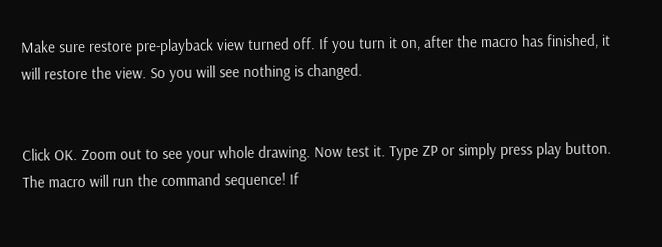Make sure restore pre-playback view turned off. If you turn it on, after the macro has finished, it will restore the view. So you will see nothing is changed.


Click OK. Zoom out to see your whole drawing. Now test it. Type ZP or simply press play button. The macro will run the command sequence! If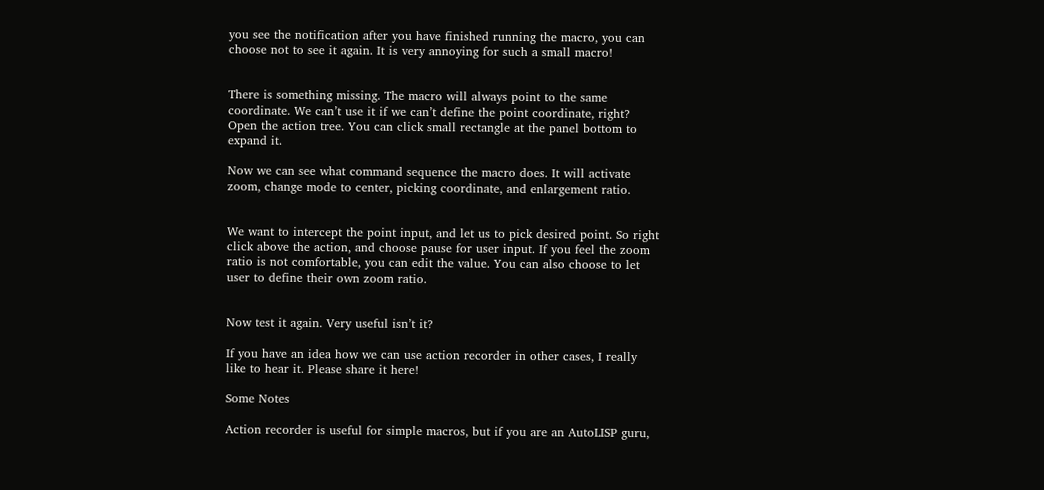you see the notification after you have finished running the macro, you can choose not to see it again. It is very annoying for such a small macro!


There is something missing. The macro will always point to the same coordinate. We can’t use it if we can’t define the point coordinate, right? Open the action tree. You can click small rectangle at the panel bottom to expand it.

Now we can see what command sequence the macro does. It will activate zoom, change mode to center, picking coordinate, and enlargement ratio.


We want to intercept the point input, and let us to pick desired point. So right click above the action, and choose pause for user input. If you feel the zoom ratio is not comfortable, you can edit the value. You can also choose to let user to define their own zoom ratio.


Now test it again. Very useful isn’t it?

If you have an idea how we can use action recorder in other cases, I really like to hear it. Please share it here!

Some Notes

Action recorder is useful for simple macros, but if you are an AutoLISP guru,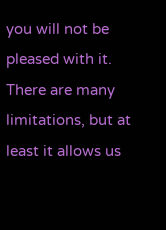you will not be pleased with it. There are many limitations, but at least it allows us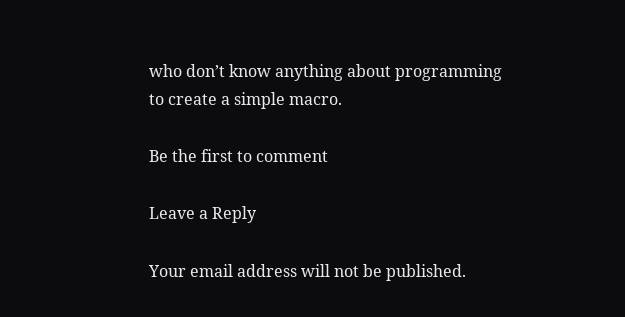who don’t know anything about programming to create a simple macro.

Be the first to comment

Leave a Reply

Your email address will not be published.